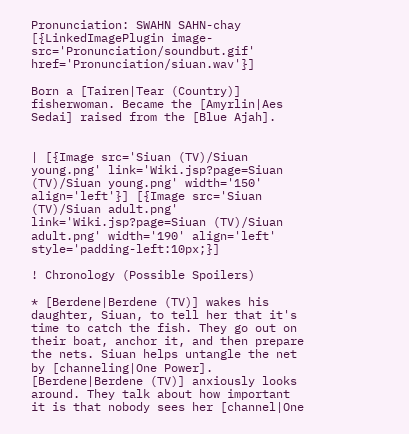Pronunciation: SWAHN SAHN-chay
[{LinkedImagePlugin image-src='Pronunciation/soundbut.gif' href='Pronunciation/siuan.wav'}]

Born a [Tairen|Tear (Country)] fisherwoman. Became the [Amyrlin|Aes Sedai] raised from the [Blue Ajah].


| [{Image src='Siuan (TV)/Siuan young.png' link='Wiki.jsp?page=Siuan (TV)/Siuan young.png' width='150' align='left'}] [{Image src='Siuan (TV)/Siuan adult.png' link='Wiki.jsp?page=Siuan (TV)/Siuan adult.png' width='190' align='left' style='padding-left:10px;}]

! Chronology (Possible Spoilers)

* [Berdene|Berdene (TV)] wakes his daughter, Siuan, to tell her that it's time to catch the fish. They go out on their boat, anchor it, and then prepare the nets. Siuan helps untangle the net by [channeling|One Power]. [Berdene|Berdene (TV)] anxiously looks around. They talk about how important it is that nobody sees her [channel|One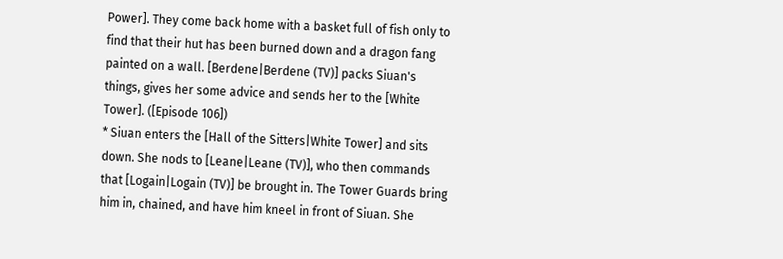Power]. They come back home with a basket full of fish only to find that their hut has been burned down and a dragon fang painted on a wall. [Berdene|Berdene (TV)] packs Siuan's things, gives her some advice and sends her to the [White Tower]. ([Episode 106])
* Siuan enters the [Hall of the Sitters|White Tower] and sits down. She nods to [Leane|Leane (TV)], who then commands that [Logain|Logain (TV)] be brought in. The Tower Guards bring him in, chained, and have him kneel in front of Siuan. She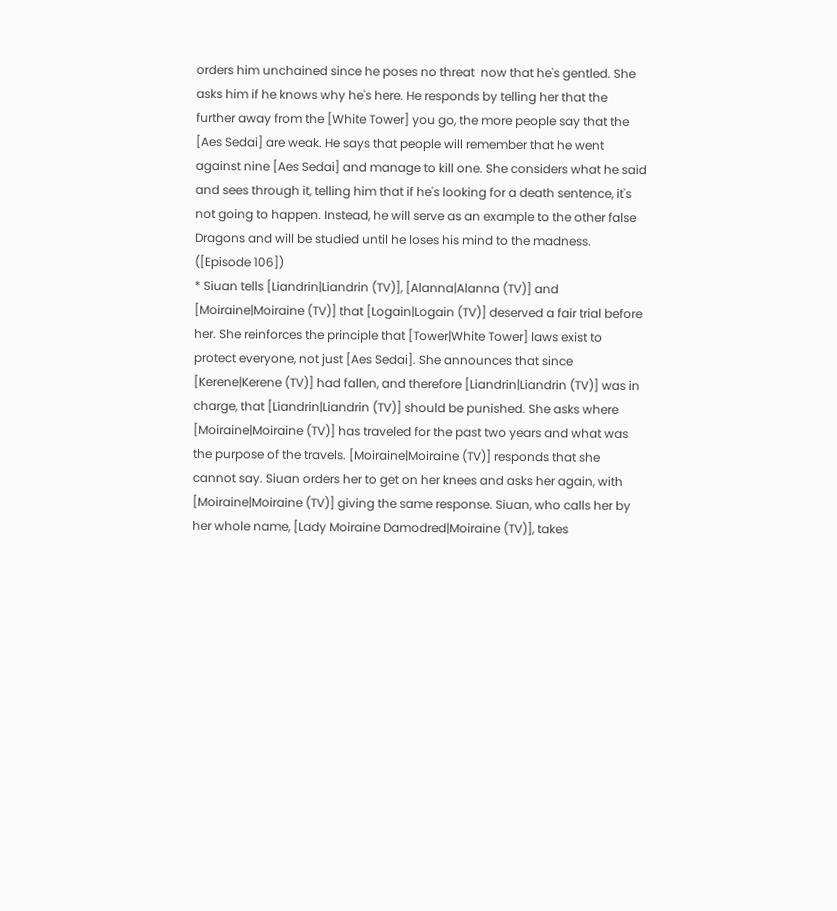orders him unchained since he poses no threat  now that he's gentled. She asks him if he knows why he's here. He responds by telling her that the further away from the [White Tower] you go, the more people say that the [Aes Sedai] are weak. He says that people will remember that he went against nine [Aes Sedai] and manage to kill one. She considers what he said and sees through it, telling him that if he's looking for a death sentence, it's not going to happen. Instead, he will serve as an example to the other false Dragons and will be studied until he loses his mind to the madness. ([Episode 106])
* Siuan tells [Liandrin|Liandrin (TV)], [Alanna|Alanna (TV)] and [Moiraine|Moiraine (TV)] that [Logain|Logain (TV)] deserved a fair trial before her. She reinforces the principle that [Tower|White Tower] laws exist to protect everyone, not just [Aes Sedai]. She announces that since [Kerene|Kerene (TV)] had fallen, and therefore [Liandrin|Liandrin (TV)] was in charge, that [Liandrin|Liandrin (TV)] should be punished. She asks where [Moiraine|Moiraine (TV)] has traveled for the past two years and what was the purpose of the travels. [Moiraine|Moiraine (TV)] responds that she cannot say. Siuan orders her to get on her knees and asks her again, with [Moiraine|Moiraine (TV)] giving the same response. Siuan, who calls her by her whole name, [Lady Moiraine Damodred|Moiraine (TV)], takes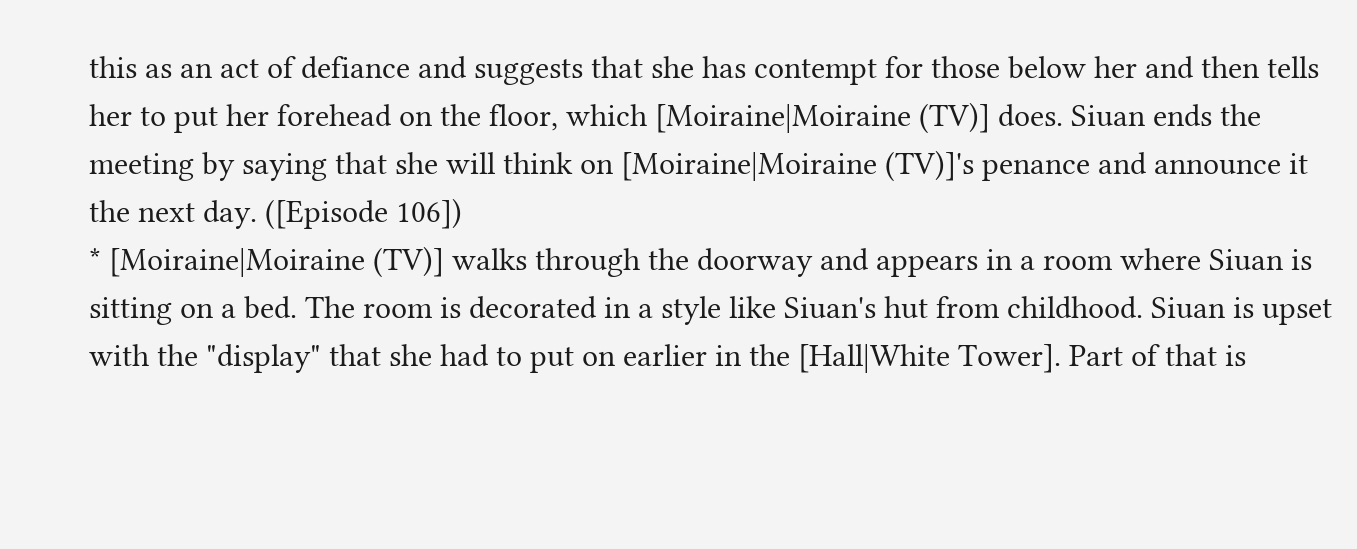this as an act of defiance and suggests that she has contempt for those below her and then tells her to put her forehead on the floor, which [Moiraine|Moiraine (TV)] does. Siuan ends the meeting by saying that she will think on [Moiraine|Moiraine (TV)]'s penance and announce it the next day. ([Episode 106])
* [Moiraine|Moiraine (TV)] walks through the doorway and appears in a room where Siuan is sitting on a bed. The room is decorated in a style like Siuan's hut from childhood. Siuan is upset with the "display" that she had to put on earlier in the [Hall|White Tower]. Part of that is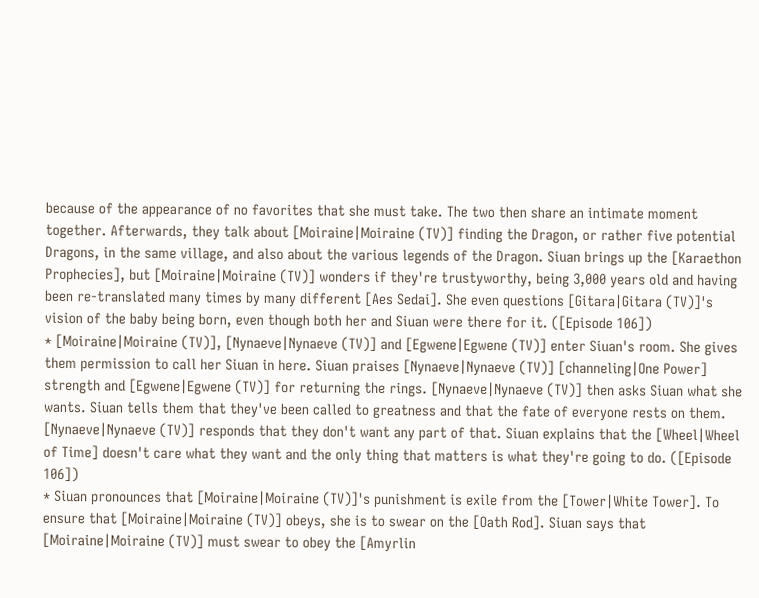because of the appearance of no favorites that she must take. The two then share an intimate moment together. Afterwards, they talk about [Moiraine|Moiraine (TV)] finding the Dragon, or rather five potential Dragons, in the same village, and also about the various legends of the Dragon. Siuan brings up the [Karaethon Prophecies], but [Moiraine|Moiraine (TV)] wonders if they're trustyworthy, being 3,000 years old and having been re-translated many times by many different [Aes Sedai]. She even questions [Gitara|Gitara (TV)]'s vision of the baby being born, even though both her and Siuan were there for it. ([Episode 106])
* [Moiraine|Moiraine (TV)], [Nynaeve|Nynaeve (TV)] and [Egwene|Egwene (TV)] enter Siuan's room. She gives them permission to call her Siuan in here. Siuan praises [Nynaeve|Nynaeve (TV)] [channeling|One Power] strength and [Egwene|Egwene (TV)] for returning the rings. [Nynaeve|Nynaeve (TV)] then asks Siuan what she wants. Siuan tells them that they've been called to greatness and that the fate of everyone rests on them. [Nynaeve|Nynaeve (TV)] responds that they don't want any part of that. Siuan explains that the [Wheel|Wheel of Time] doesn't care what they want and the only thing that matters is what they're going to do. ([Episode 106])
* Siuan pronounces that [Moiraine|Moiraine (TV)]'s punishment is exile from the [Tower|White Tower]. To ensure that [Moiraine|Moiraine (TV)] obeys, she is to swear on the [Oath Rod]. Siuan says that [Moiraine|Moiraine (TV)] must swear to obey the [Amyrlin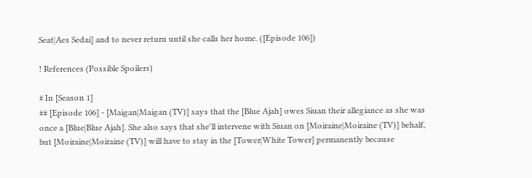Seat|Aes Sedai] and to never return until she calls her home. ([Episode 106])

! References (Possible Spoilers)

# In [Season 1]
## [Episode 106] - [Maigan|Maigan (TV)] says that the [Blue Ajah] owes Siuan their allegiance as she was once a [Blue|Blue Ajah]. She also says that she'll intervene with Siuan on [Moiraine|Moiraine (TV)] behalf, but [Moiraine|Moiraine (TV)] will have to stay in the [Tower|White Tower] permanently because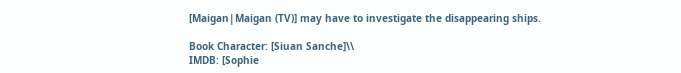[Maigan|Maigan (TV)] may have to investigate the disappearing ships.

Book Character: [Siuan Sanche]\\
IMDB: [Sophie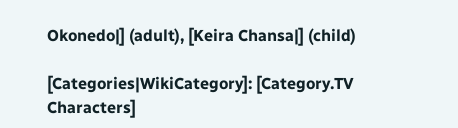Okonedo|] (adult), [Keira Chansa|] (child)

[Categories|WikiCategory]: [Category.TV Characters]